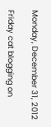Monday, December 31, 2012

Friday cat blogging on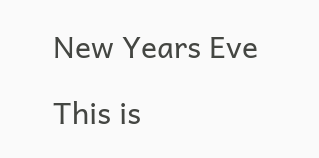New Years Eve

This is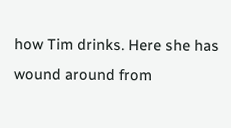how Tim drinks. Here she has wound around from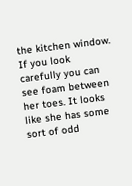the kitchen window. If you look carefully you can see foam between her toes. It looks like she has some sort of odd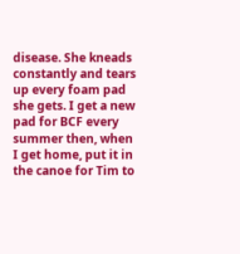disease. She kneads constantly and tears up every foam pad she gets. I get a new pad for BCF every summer then, when I get home, put it in the canoe for Tim to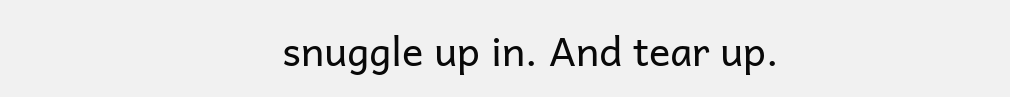snuggle up in. And tear up.